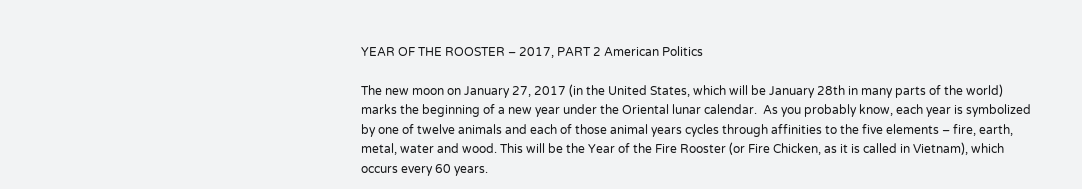YEAR OF THE ROOSTER – 2017, PART 2 American Politics

The new moon on January 27, 2017 (in the United States, which will be January 28th in many parts of the world) marks the beginning of a new year under the Oriental lunar calendar.  As you probably know, each year is symbolized by one of twelve animals and each of those animal years cycles through affinities to the five elements – fire, earth, metal, water and wood. This will be the Year of the Fire Rooster (or Fire Chicken, as it is called in Vietnam), which occurs every 60 years.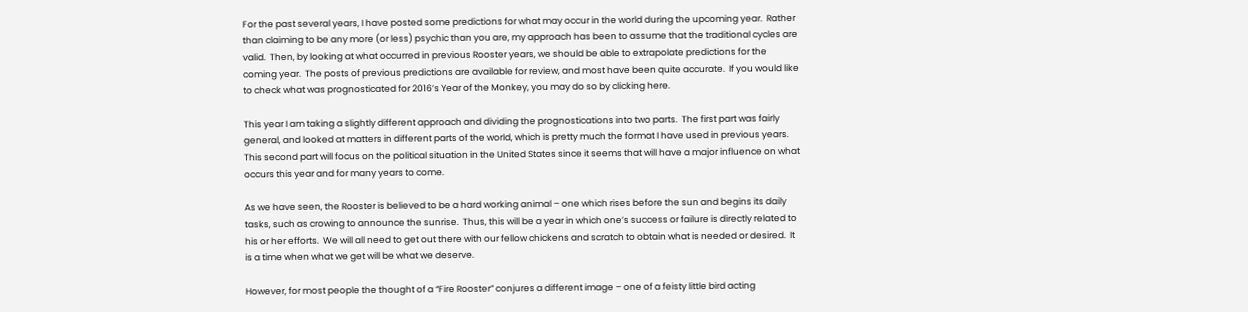For the past several years, I have posted some predictions for what may occur in the world during the upcoming year.  Rather than claiming to be any more (or less) psychic than you are, my approach has been to assume that the traditional cycles are valid.  Then, by looking at what occurred in previous Rooster years, we should be able to extrapolate predictions for the coming year.  The posts of previous predictions are available for review, and most have been quite accurate.  If you would like to check what was prognosticated for 2016’s Year of the Monkey, you may do so by clicking here.

This year I am taking a slightly different approach and dividing the prognostications into two parts.  The first part was fairly general, and looked at matters in different parts of the world, which is pretty much the format I have used in previous years.  This second part will focus on the political situation in the United States since it seems that will have a major influence on what occurs this year and for many years to come.

As we have seen, the Rooster is believed to be a hard working animal – one which rises before the sun and begins its daily tasks, such as crowing to announce the sunrise.  Thus, this will be a year in which one’s success or failure is directly related to his or her efforts.  We will all need to get out there with our fellow chickens and scratch to obtain what is needed or desired.  It is a time when what we get will be what we deserve.

However, for most people the thought of a “Fire Rooster” conjures a different image – one of a feisty little bird acting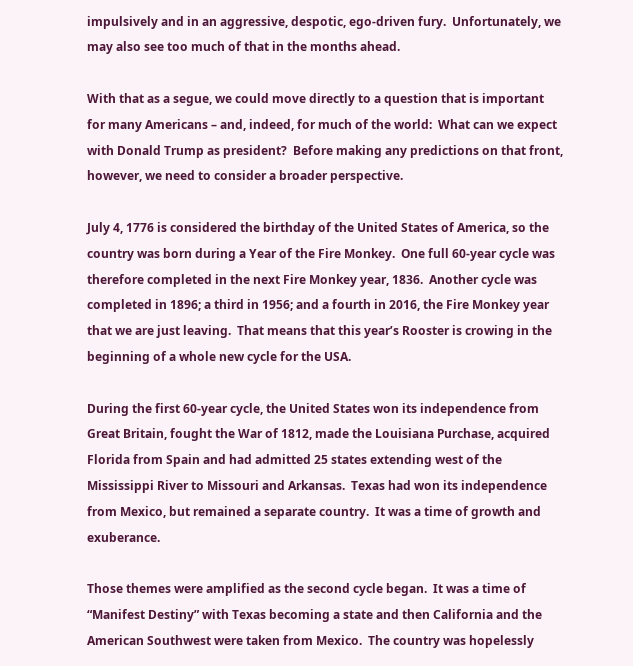impulsively and in an aggressive, despotic, ego-driven fury.  Unfortunately, we may also see too much of that in the months ahead.

With that as a segue, we could move directly to a question that is important for many Americans – and, indeed, for much of the world:  What can we expect with Donald Trump as president?  Before making any predictions on that front, however, we need to consider a broader perspective.

July 4, 1776 is considered the birthday of the United States of America, so the country was born during a Year of the Fire Monkey.  One full 60-year cycle was therefore completed in the next Fire Monkey year, 1836.  Another cycle was completed in 1896; a third in 1956; and a fourth in 2016, the Fire Monkey year that we are just leaving.  That means that this year’s Rooster is crowing in the beginning of a whole new cycle for the USA.

During the first 60-year cycle, the United States won its independence from Great Britain, fought the War of 1812, made the Louisiana Purchase, acquired Florida from Spain and had admitted 25 states extending west of the Mississippi River to Missouri and Arkansas.  Texas had won its independence from Mexico, but remained a separate country.  It was a time of growth and exuberance.

Those themes were amplified as the second cycle began.  It was a time of “Manifest Destiny” with Texas becoming a state and then California and the American Southwest were taken from Mexico.  The country was hopelessly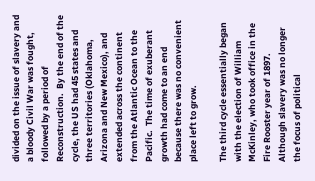divided on the issue of slavery and a bloody Civil War was fought, followed by a period of Reconstruction.  By the end of the cycle, the US had 45 states and three territories (Oklahoma, Arizona and New Mexico), and extended across the continent from the Atlantic Ocean to the Pacific.  The time of exuberant growth had come to an end because there was no convenient place left to grow.

The third cycle essentially began with the election of William McKinley, who took office in the Fire Rooster year of 1897.  Although slavery was no longer the focus of political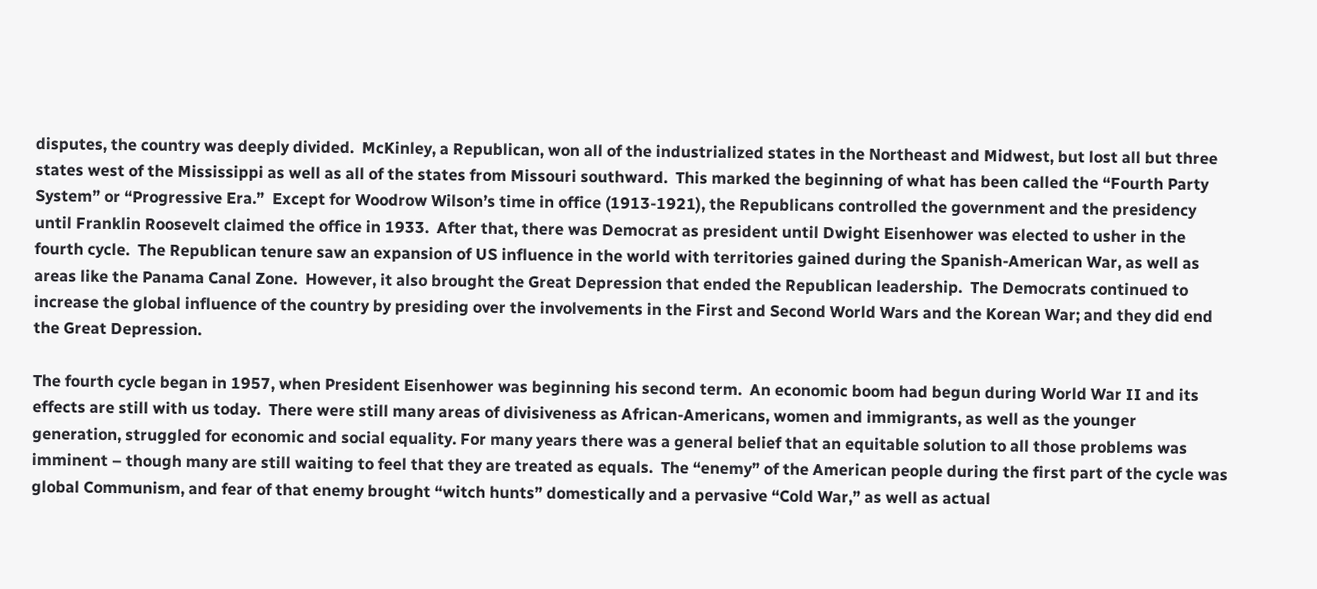disputes, the country was deeply divided.  McKinley, a Republican, won all of the industrialized states in the Northeast and Midwest, but lost all but three states west of the Mississippi as well as all of the states from Missouri southward.  This marked the beginning of what has been called the “Fourth Party System” or “Progressive Era.”  Except for Woodrow Wilson’s time in office (1913-1921), the Republicans controlled the government and the presidency until Franklin Roosevelt claimed the office in 1933.  After that, there was Democrat as president until Dwight Eisenhower was elected to usher in the fourth cycle.  The Republican tenure saw an expansion of US influence in the world with territories gained during the Spanish-American War, as well as areas like the Panama Canal Zone.  However, it also brought the Great Depression that ended the Republican leadership.  The Democrats continued to increase the global influence of the country by presiding over the involvements in the First and Second World Wars and the Korean War; and they did end the Great Depression.

The fourth cycle began in 1957, when President Eisenhower was beginning his second term.  An economic boom had begun during World War II and its effects are still with us today.  There were still many areas of divisiveness as African-Americans, women and immigrants, as well as the younger generation, struggled for economic and social equality. For many years there was a general belief that an equitable solution to all those problems was imminent – though many are still waiting to feel that they are treated as equals.  The “enemy” of the American people during the first part of the cycle was global Communism, and fear of that enemy brought “witch hunts” domestically and a pervasive “Cold War,” as well as actual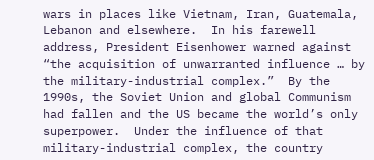wars in places like Vietnam, Iran, Guatemala, Lebanon and elsewhere.  In his farewell address, President Eisenhower warned against “the acquisition of unwarranted influence … by the military-industrial complex.”  By the 1990s, the Soviet Union and global Communism had fallen and the US became the world’s only superpower.  Under the influence of that military-industrial complex, the country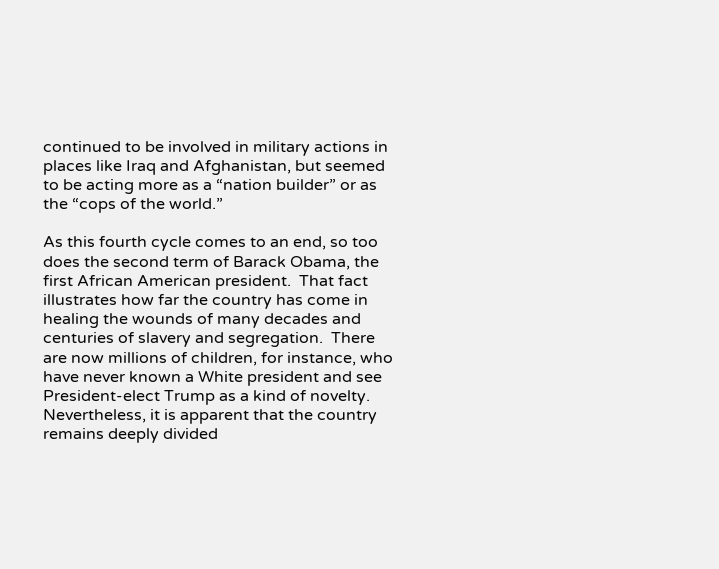continued to be involved in military actions in places like Iraq and Afghanistan, but seemed to be acting more as a “nation builder” or as the “cops of the world.”

As this fourth cycle comes to an end, so too does the second term of Barack Obama, the first African American president.  That fact illustrates how far the country has come in healing the wounds of many decades and centuries of slavery and segregation.  There are now millions of children, for instance, who have never known a White president and see President-elect Trump as a kind of novelty.  Nevertheless, it is apparent that the country remains deeply divided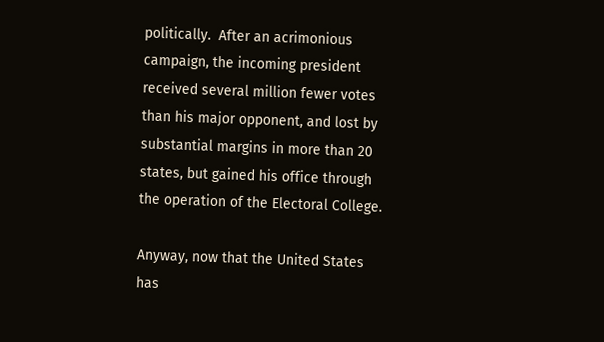politically.  After an acrimonious campaign, the incoming president received several million fewer votes than his major opponent, and lost by substantial margins in more than 20 states, but gained his office through the operation of the Electoral College.

Anyway, now that the United States has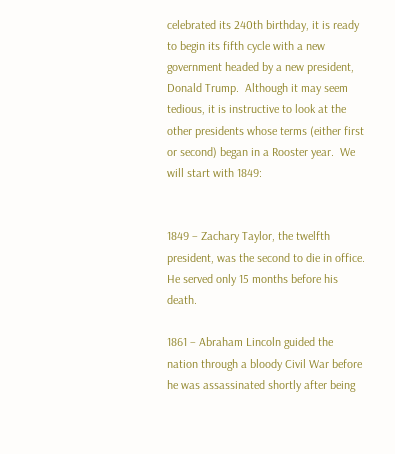celebrated its 240th birthday, it is ready to begin its fifth cycle with a new government headed by a new president, Donald Trump.  Although it may seem tedious, it is instructive to look at the other presidents whose terms (either first or second) began in a Rooster year.  We will start with 1849:


1849 – Zachary Taylor, the twelfth president, was the second to die in office.  He served only 15 months before his death.

1861 – Abraham Lincoln guided the nation through a bloody Civil War before he was assassinated shortly after being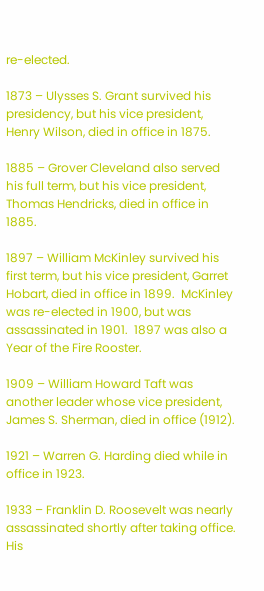re-elected.

1873 – Ulysses S. Grant survived his presidency, but his vice president, Henry Wilson, died in office in 1875.

1885 – Grover Cleveland also served his full term, but his vice president, Thomas Hendricks, died in office in 1885.

1897 – William McKinley survived his first term, but his vice president, Garret Hobart, died in office in 1899.  McKinley was re-elected in 1900, but was assassinated in 1901.  1897 was also a Year of the Fire Rooster.

1909 – William Howard Taft was another leader whose vice president, James S. Sherman, died in office (1912).

1921 – Warren G. Harding died while in office in 1923.

1933 – Franklin D. Roosevelt was nearly assassinated shortly after taking office.  His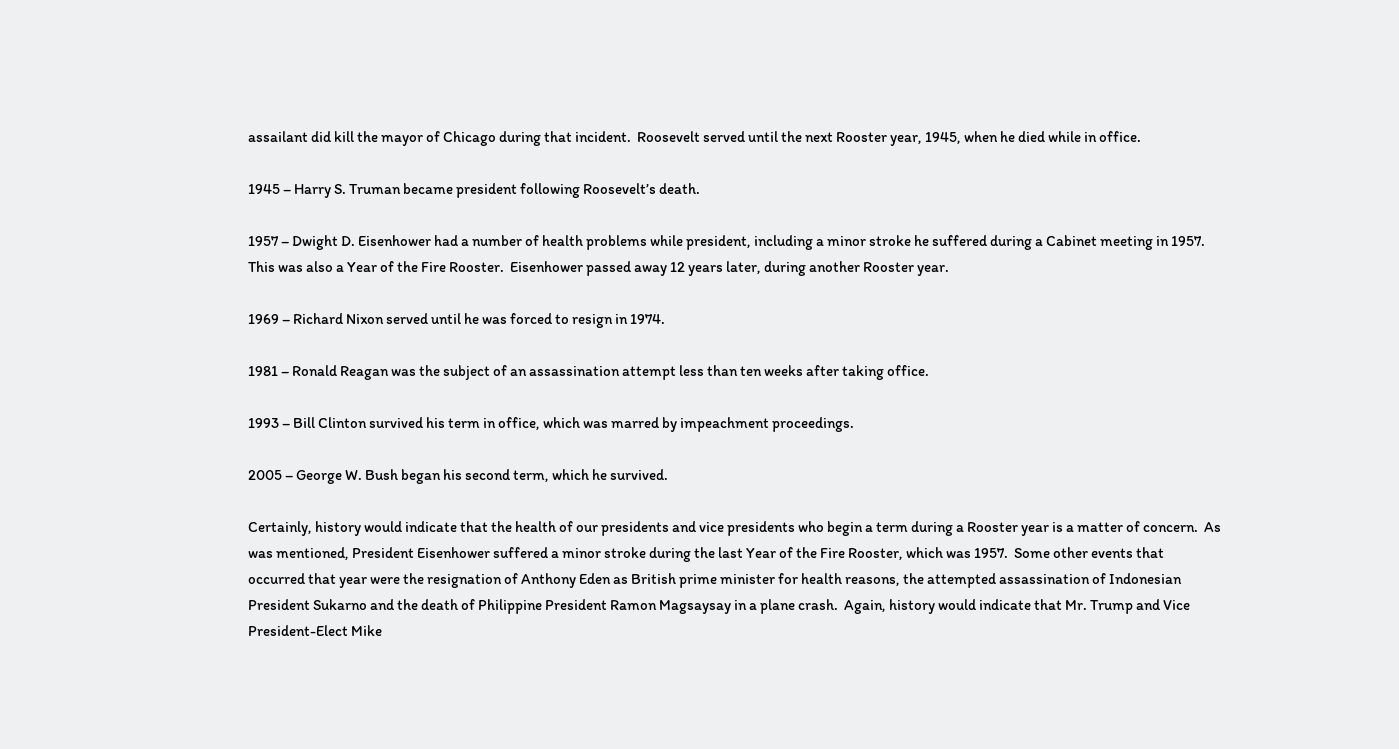assailant did kill the mayor of Chicago during that incident.  Roosevelt served until the next Rooster year, 1945, when he died while in office.

1945 – Harry S. Truman became president following Roosevelt’s death.

1957 – Dwight D. Eisenhower had a number of health problems while president, including a minor stroke he suffered during a Cabinet meeting in 1957.  This was also a Year of the Fire Rooster.  Eisenhower passed away 12 years later, during another Rooster year.

1969 – Richard Nixon served until he was forced to resign in 1974.

1981 – Ronald Reagan was the subject of an assassination attempt less than ten weeks after taking office.

1993 – Bill Clinton survived his term in office, which was marred by impeachment proceedings.

2005 – George W. Bush began his second term, which he survived.

Certainly, history would indicate that the health of our presidents and vice presidents who begin a term during a Rooster year is a matter of concern.  As was mentioned, President Eisenhower suffered a minor stroke during the last Year of the Fire Rooster, which was 1957.  Some other events that occurred that year were the resignation of Anthony Eden as British prime minister for health reasons, the attempted assassination of Indonesian President Sukarno and the death of Philippine President Ramon Magsaysay in a plane crash.  Again, history would indicate that Mr. Trump and Vice President-Elect Mike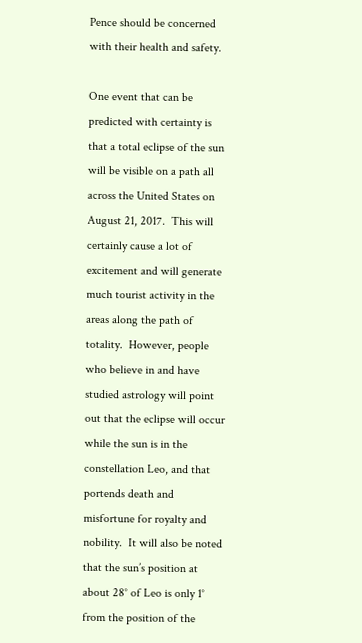Pence should be concerned with their health and safety.

One event that can be predicted with certainty is that a total eclipse of the sun will be visible on a path all across the United States on August 21, 2017.  This will certainly cause a lot of excitement and will generate much tourist activity in the areas along the path of totality.  However, people who believe in and have studied astrology will point out that the eclipse will occur while the sun is in the constellation Leo, and that portends death and misfortune for royalty and nobility.  It will also be noted that the sun’s position at about 28° of Leo is only 1° from the position of the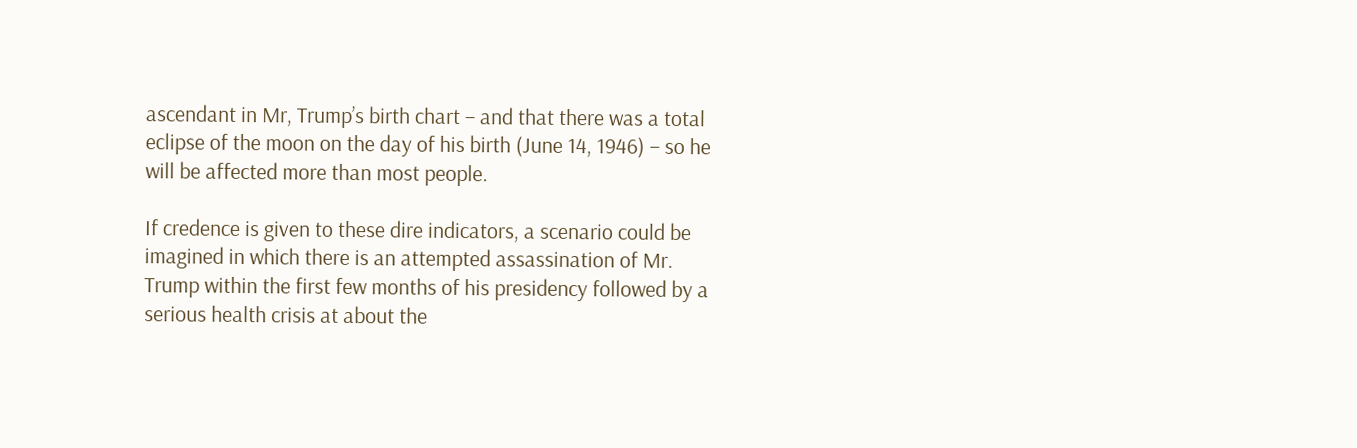ascendant in Mr, Trump’s birth chart – and that there was a total eclipse of the moon on the day of his birth (June 14, 1946) – so he will be affected more than most people.

If credence is given to these dire indicators, a scenario could be imagined in which there is an attempted assassination of Mr. Trump within the first few months of his presidency followed by a serious health crisis at about the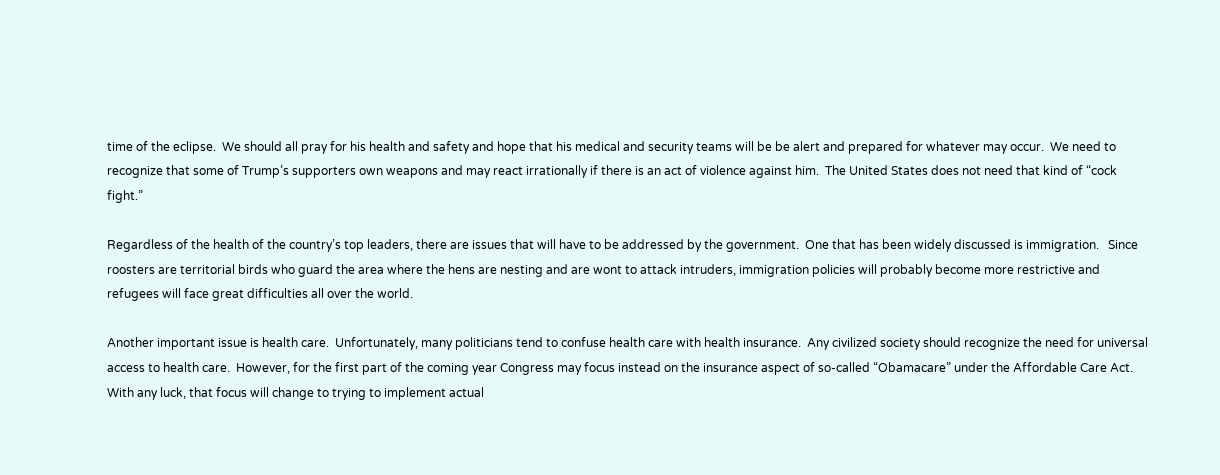time of the eclipse.  We should all pray for his health and safety and hope that his medical and security teams will be be alert and prepared for whatever may occur.  We need to recognize that some of Trump’s supporters own weapons and may react irrationally if there is an act of violence against him.  The United States does not need that kind of “cock fight.”

Regardless of the health of the country’s top leaders, there are issues that will have to be addressed by the government.  One that has been widely discussed is immigration.   Since roosters are territorial birds who guard the area where the hens are nesting and are wont to attack intruders, immigration policies will probably become more restrictive and refugees will face great difficulties all over the world.

Another important issue is health care.  Unfortunately, many politicians tend to confuse health care with health insurance.  Any civilized society should recognize the need for universal access to health care.  However, for the first part of the coming year Congress may focus instead on the insurance aspect of so-called “Obamacare” under the Affordable Care Act.  With any luck, that focus will change to trying to implement actual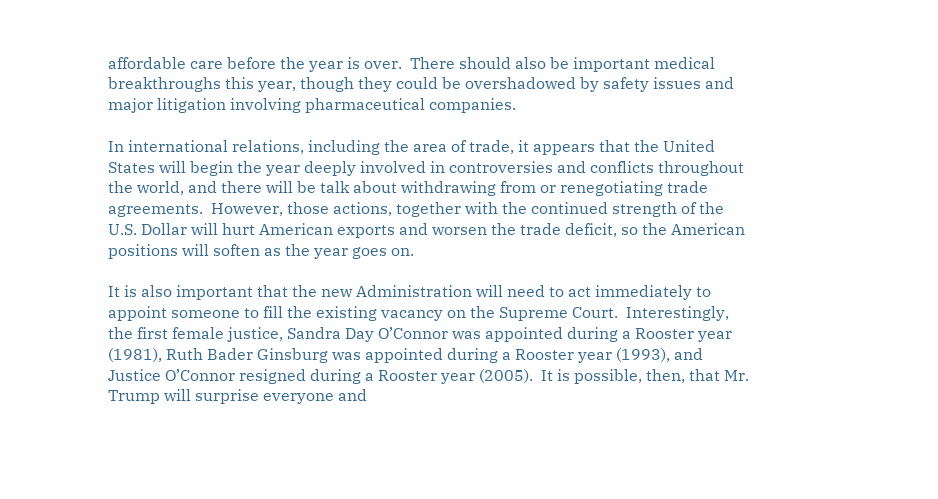affordable care before the year is over.  There should also be important medical breakthroughs this year, though they could be overshadowed by safety issues and major litigation involving pharmaceutical companies.

In international relations, including the area of trade, it appears that the United States will begin the year deeply involved in controversies and conflicts throughout the world, and there will be talk about withdrawing from or renegotiating trade agreements.  However, those actions, together with the continued strength of the U.S. Dollar will hurt American exports and worsen the trade deficit, so the American positions will soften as the year goes on.

It is also important that the new Administration will need to act immediately to appoint someone to fill the existing vacancy on the Supreme Court.  Interestingly, the first female justice, Sandra Day O’Connor was appointed during a Rooster year (1981), Ruth Bader Ginsburg was appointed during a Rooster year (1993), and Justice O’Connor resigned during a Rooster year (2005).  It is possible, then, that Mr. Trump will surprise everyone and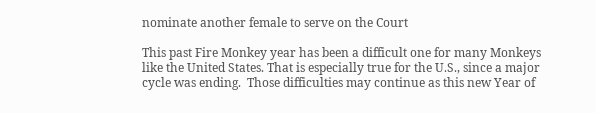nominate another female to serve on the Court

This past Fire Monkey year has been a difficult one for many Monkeys like the United States. That is especially true for the U.S., since a major cycle was ending.  Those difficulties may continue as this new Year of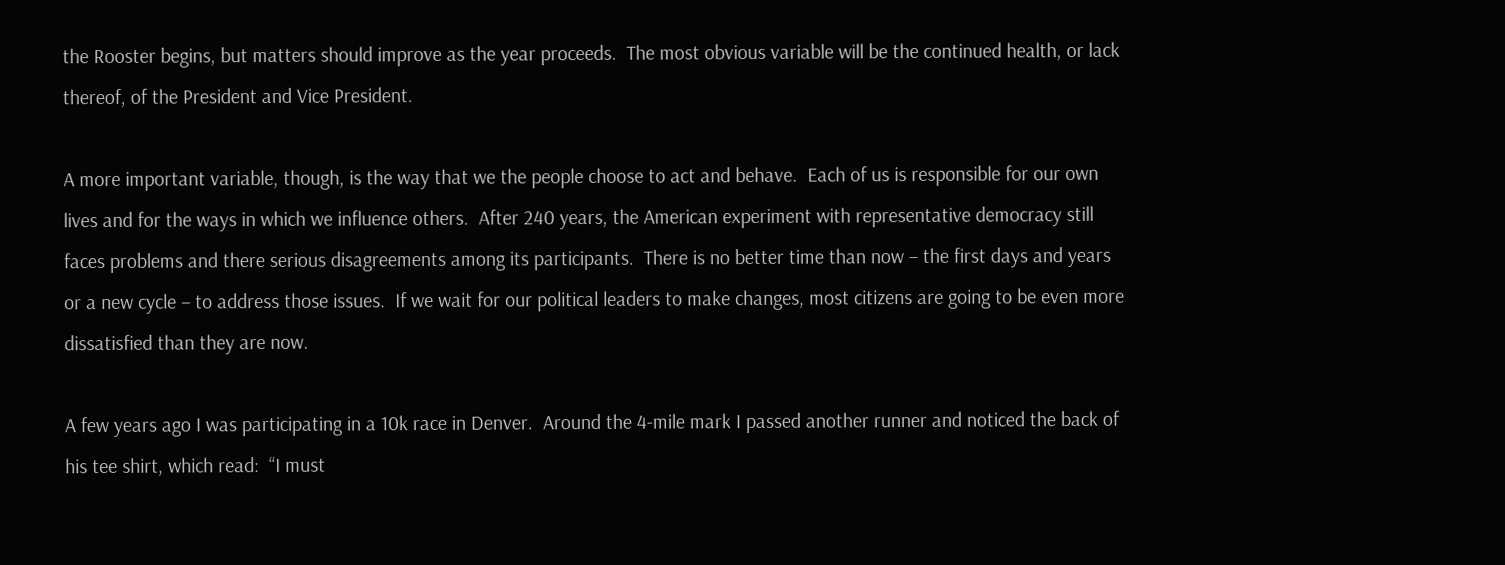the Rooster begins, but matters should improve as the year proceeds.  The most obvious variable will be the continued health, or lack thereof, of the President and Vice President.

A more important variable, though, is the way that we the people choose to act and behave.  Each of us is responsible for our own lives and for the ways in which we influence others.  After 240 years, the American experiment with representative democracy still faces problems and there serious disagreements among its participants.  There is no better time than now – the first days and years or a new cycle – to address those issues.  If we wait for our political leaders to make changes, most citizens are going to be even more dissatisfied than they are now.

A few years ago I was participating in a 10k race in Denver.  Around the 4-mile mark I passed another runner and noticed the back of his tee shirt, which read:  “I must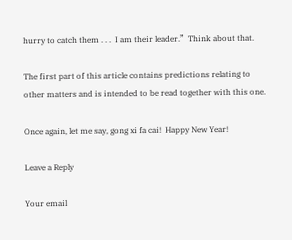hurry to catch them . . .  I am their leader.”  Think about that.

The first part of this article contains predictions relating to other matters and is intended to be read together with this one.

Once again, let me say, gong xi fa cai!  Happy New Year!

Leave a Reply

Your email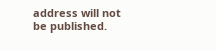address will not be published.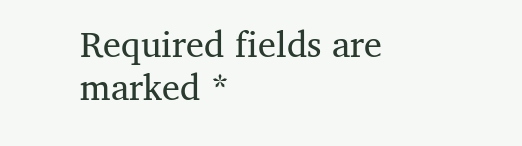Required fields are marked *